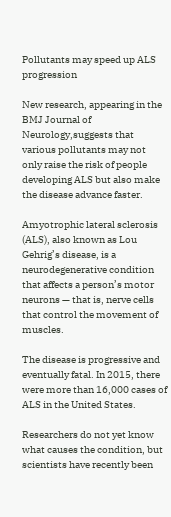Pollutants may speed up ALS progression

New research, appearing in the BMJ Journal of Neurology,suggests that various pollutants may not only raise the risk of people developing ALS but also make the disease advance faster.

Amyotrophic lateral sclerosis (ALS), also known as Lou Gehrig’s disease, is a neurodegenerative condition that affects a person’s motor neurons — that is, nerve cells that control the movement of muscles.

The disease is progressive and eventually fatal. In 2015, there were more than 16,000 cases of ALS in the United States.

Researchers do not yet know what causes the condition, but scientists have recently been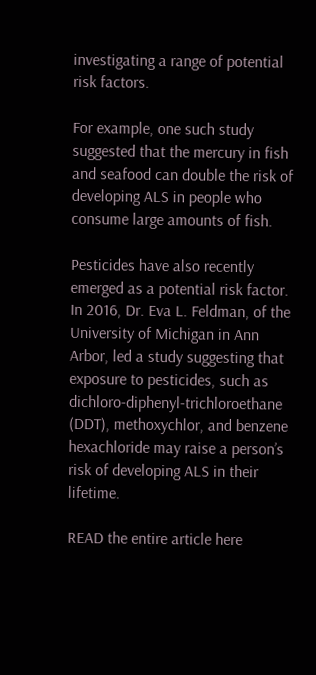investigating a range of potential risk factors.

For example, one such study suggested that the mercury in fish and seafood can double the risk of developing ALS in people who consume large amounts of fish.

Pesticides have also recently emerged as a potential risk factor. In 2016, Dr. Eva L. Feldman, of the University of Michigan in Ann Arbor, led a study suggesting that exposure to pesticides, such as dichloro-diphenyl-trichloroethane (DDT), methoxychlor, and benzene hexachloride may raise a person’s risk of developing ALS in their lifetime.

READ the entire article here